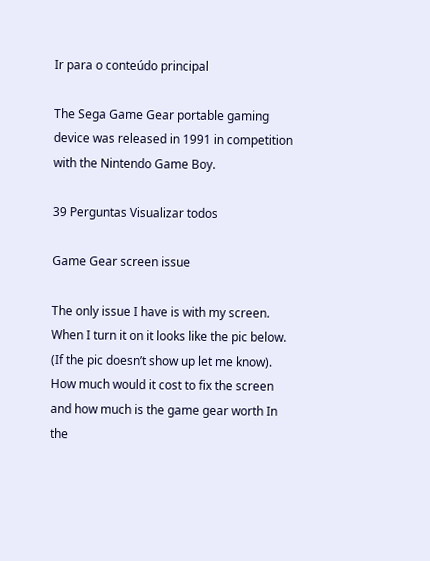Ir para o conteúdo principal

The Sega Game Gear portable gaming device was released in 1991 in competition with the Nintendo Game Boy.

39 Perguntas Visualizar todos

Game Gear screen issue

The only issue I have is with my screen. When I turn it on it looks like the pic below. (If the pic doesn’t show up let me know). How much would it cost to fix the screen and how much is the game gear worth In the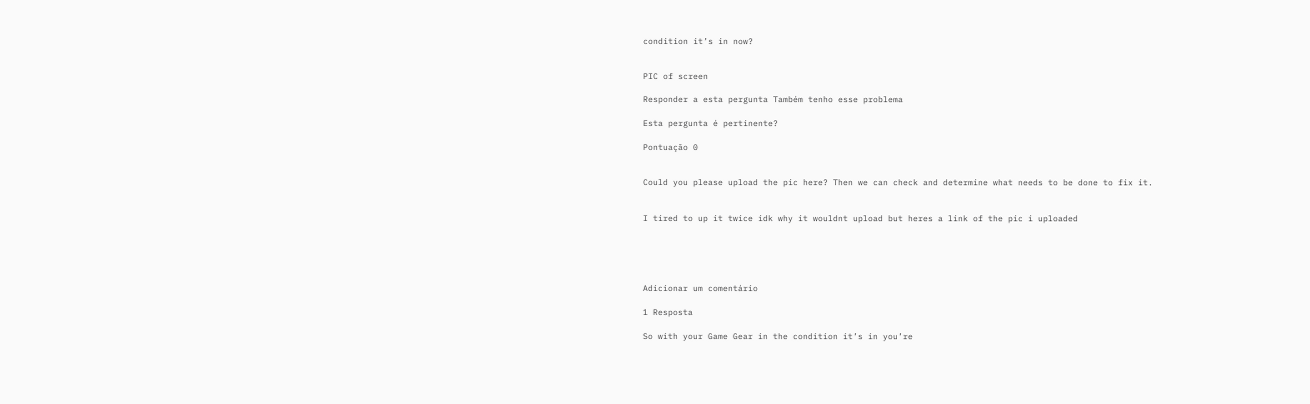condition it’s in now?


PIC of screen

Responder a esta pergunta Também tenho esse problema

Esta pergunta é pertinente?

Pontuação 0


Could you please upload the pic here? Then we can check and determine what needs to be done to fix it.


I tired to up it twice idk why it wouldnt upload but heres a link of the pic i uploaded





Adicionar um comentário

1 Resposta

So with your Game Gear in the condition it’s in you’re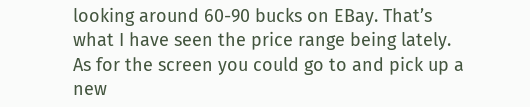looking around 60-90 bucks on EBay. That’s what I have seen the price range being lately. As for the screen you could go to and pick up a new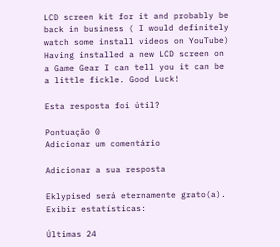LCD screen kit for it and probably be back in business ( I would definitely watch some install videos on YouTube) Having installed a new LCD screen on a Game Gear I can tell you it can be a little fickle. Good Luck!

Esta resposta foi útil?

Pontuação 0
Adicionar um comentário

Adicionar a sua resposta

Eklypised será eternamente grato(a).
Exibir estatísticas:

Últimas 24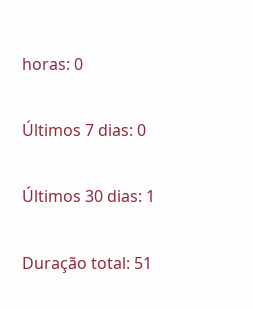horas: 0

Últimos 7 dias: 0

Últimos 30 dias: 1

Duração total: 51